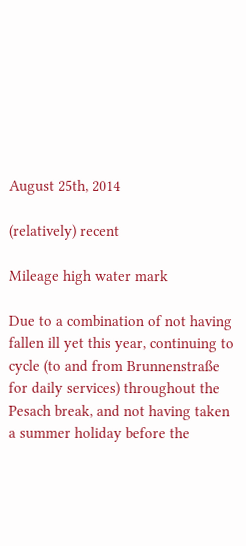August 25th, 2014

(relatively) recent

Mileage high water mark

Due to a combination of not having fallen ill yet this year, continuing to cycle (to and from Brunnenstraße for daily services) throughout the Pesach break, and not having taken a summer holiday before the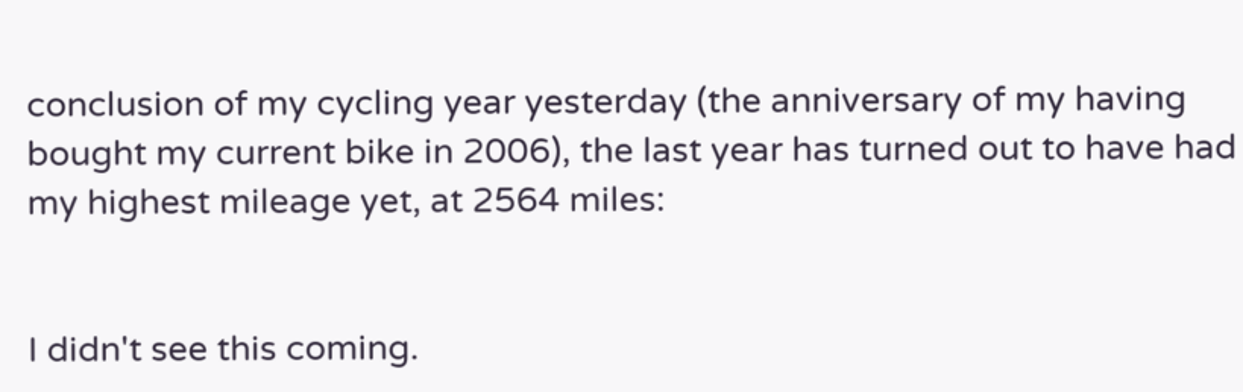conclusion of my cycling year yesterday (the anniversary of my having bought my current bike in 2006), the last year has turned out to have had my highest mileage yet, at 2564 miles:


I didn't see this coming.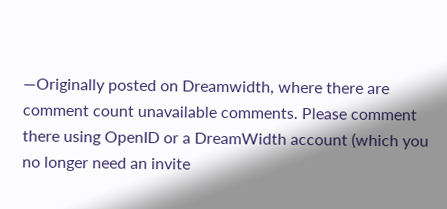—Originally posted on Dreamwidth, where there are comment count unavailable comments. Please comment there using OpenID or a DreamWidth account (which you no longer need an invite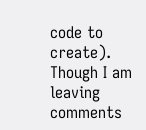code to create). Though I am leaving comments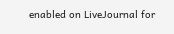enabled on LiveJournal for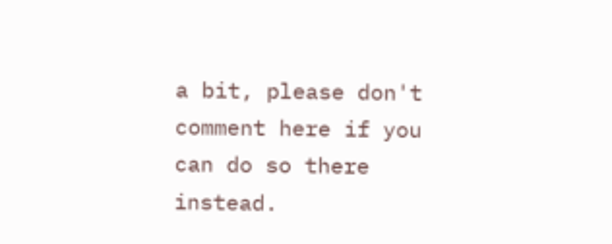a bit, please don't comment here if you can do so there instead.